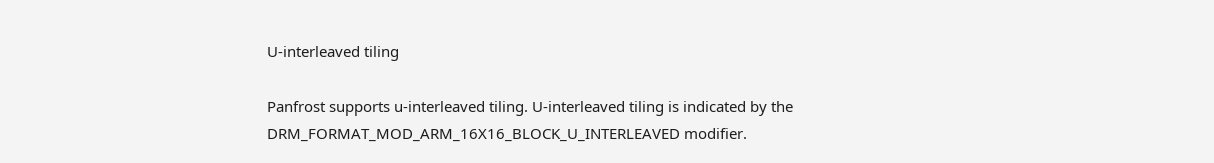U-interleaved tiling

Panfrost supports u-interleaved tiling. U-interleaved tiling is indicated by the DRM_FORMAT_MOD_ARM_16X16_BLOCK_U_INTERLEAVED modifier.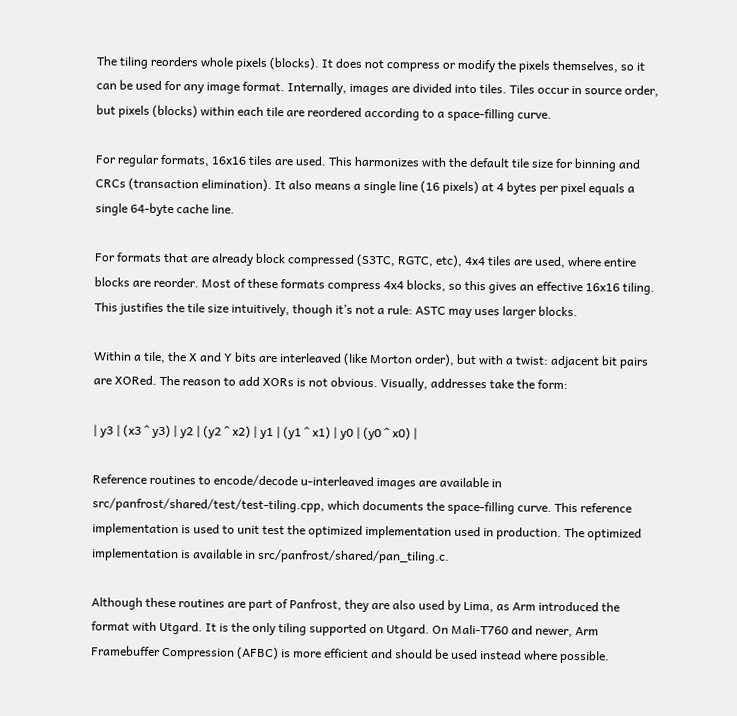The tiling reorders whole pixels (blocks). It does not compress or modify the pixels themselves, so it can be used for any image format. Internally, images are divided into tiles. Tiles occur in source order, but pixels (blocks) within each tile are reordered according to a space-filling curve.

For regular formats, 16x16 tiles are used. This harmonizes with the default tile size for binning and CRCs (transaction elimination). It also means a single line (16 pixels) at 4 bytes per pixel equals a single 64-byte cache line.

For formats that are already block compressed (S3TC, RGTC, etc), 4x4 tiles are used, where entire blocks are reorder. Most of these formats compress 4x4 blocks, so this gives an effective 16x16 tiling. This justifies the tile size intuitively, though it’s not a rule: ASTC may uses larger blocks.

Within a tile, the X and Y bits are interleaved (like Morton order), but with a twist: adjacent bit pairs are XORed. The reason to add XORs is not obvious. Visually, addresses take the form:

| y3 | (x3 ^ y3) | y2 | (y2 ^ x2) | y1 | (y1 ^ x1) | y0 | (y0 ^ x0) |

Reference routines to encode/decode u-interleaved images are available in src/panfrost/shared/test/test-tiling.cpp, which documents the space-filling curve. This reference implementation is used to unit test the optimized implementation used in production. The optimized implementation is available in src/panfrost/shared/pan_tiling.c.

Although these routines are part of Panfrost, they are also used by Lima, as Arm introduced the format with Utgard. It is the only tiling supported on Utgard. On Mali-T760 and newer, Arm Framebuffer Compression (AFBC) is more efficient and should be used instead where possible.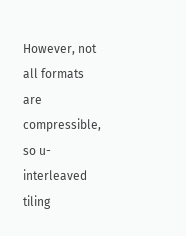However, not all formats are compressible, so u-interleaved tiling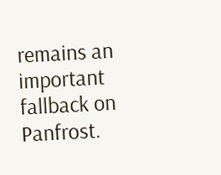remains an important fallback on Panfrost.